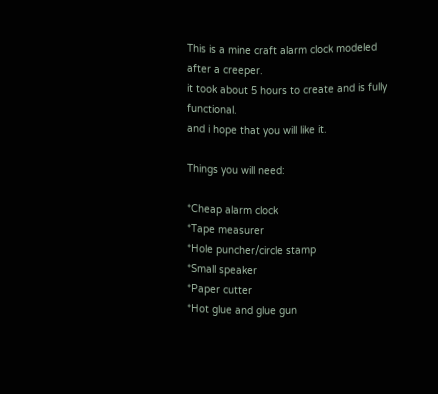This is a mine craft alarm clock modeled after a creeper.
it took about 5 hours to create and is fully functional.
and i hope that you will like it.

Things you will need:

*Cheap alarm clock
*Tape measurer
*Hole puncher/circle stamp
*Small speaker
*Paper cutter
*Hot glue and glue gun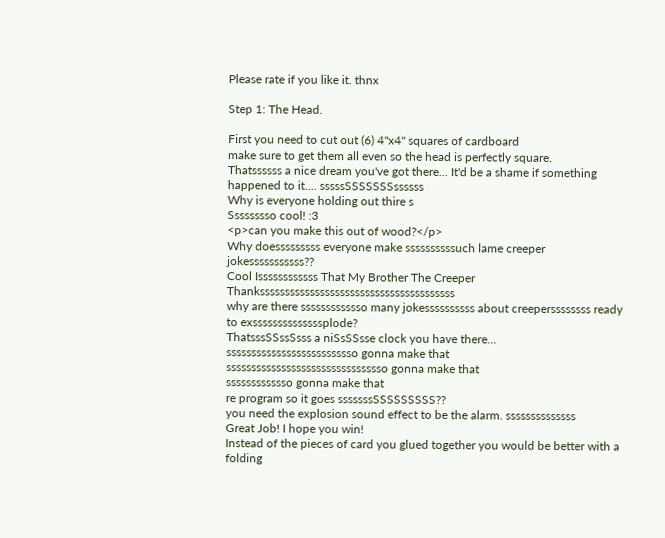Please rate if you like it. thnx

Step 1: The Head.

First you need to cut out (6) 4"x4" squares of cardboard
make sure to get them all even so the head is perfectly square.
Thatssssss a nice dream you've got there... It'd be a shame if something happened to it.... sssssSSSSSSSssssss
Why is everyone holding out thire s
Sssssssso cool! :3
<p>can you make this out of wood?</p>
Why doesssssssss everyone make ssssssssssuch lame creeper jokesssssssssss??
Cool Issssssssssss That My Brother The Creeper Thanksssssssssssssssssssssssssssssssssssssss
why are there sssssssssssso many jokessssssssss about creeperssssssss ready to exssssssssssssssplode?
ThatsssSSssSsss a niSsSSsse clock you have there...
ssssssssssssssssssssssssso gonna make that
ssssssssssssssssssssssssssssssso gonna make that
sssssssssssso gonna make that
re program so it goes sssssssSSSSSSSSS??
you need the explosion sound effect to be the alarm. ssssssssssssss
Great Job! I hope you win!
Instead of the pieces of card you glued together you would be better with a folding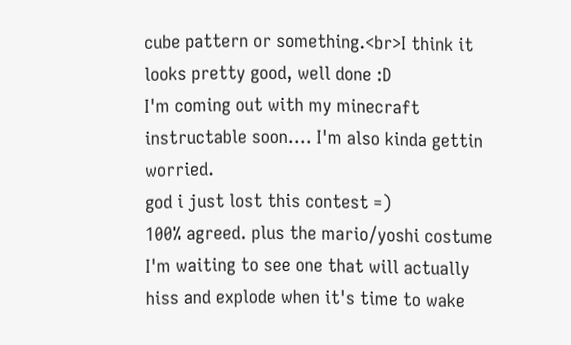cube pattern or something.<br>I think it looks pretty good, well done :D
I'm coming out with my minecraft instructable soon.... I'm also kinda gettin worried.
god i just lost this contest =)
100% agreed. plus the mario/yoshi costume
I'm waiting to see one that will actually hiss and explode when it's time to wake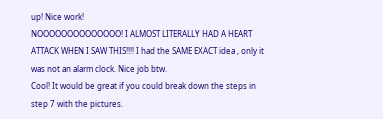up! Nice work!
NOOOOOOOOOOOOOO! I ALMOST LITERALLY HAD A HEART ATTACK WHEN I SAW THIS!!!! I had the SAME EXACT idea , only it was not an alarm clock. Nice job btw.
Cool! It would be great if you could break down the steps in step 7 with the pictures.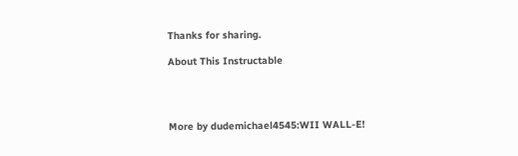Thanks for sharing.

About This Instructable




More by dudemichael4545:WII WALL-E!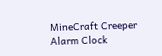MineCraft Creeper Alarm Clock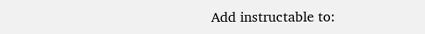Add instructable to: